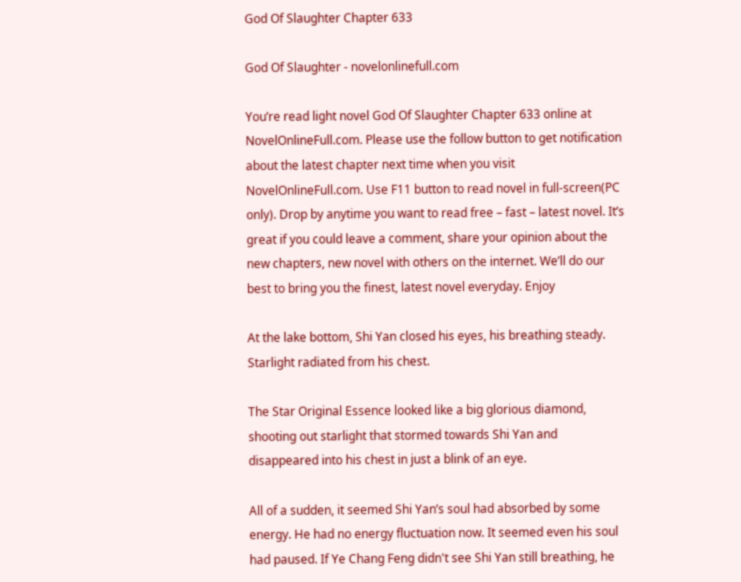God Of Slaughter Chapter 633

God Of Slaughter - novelonlinefull.com

You’re read light novel God Of Slaughter Chapter 633 online at NovelOnlineFull.com. Please use the follow button to get notification about the latest chapter next time when you visit NovelOnlineFull.com. Use F11 button to read novel in full-screen(PC only). Drop by anytime you want to read free – fast – latest novel. It’s great if you could leave a comment, share your opinion about the new chapters, new novel with others on the internet. We’ll do our best to bring you the finest, latest novel everyday. Enjoy

At the lake bottom, Shi Yan closed his eyes, his breathing steady. Starlight radiated from his chest.

The Star Original Essence looked like a big glorious diamond, shooting out starlight that stormed towards Shi Yan and disappeared into his chest in just a blink of an eye.

All of a sudden, it seemed Shi Yan’s soul had absorbed by some energy. He had no energy fluctuation now. It seemed even his soul had paused. If Ye Chang Feng didn't see Shi Yan still breathing, he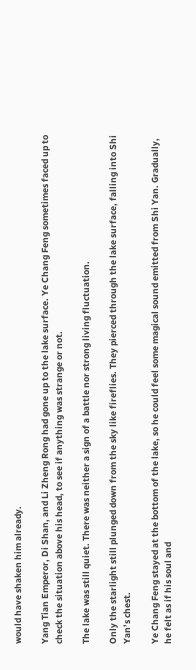would have shaken him already.

Yang Tian Emperor, Di Shan, and Li Zheng Rong had gone up to the lake surface. Ye Chang Feng sometimes faced up to check the situation above his head, to see if anything was strange or not.

The lake was still quiet. There was neither a sign of a battle nor strong living fluctuation.

Only the starlight still plunged down from the sky like fireflies. They pierced through the lake surface, falling into Shi Yan’s chest.

Ye Chang Feng stayed at the bottom of the lake, so he could feel some magical sound emitted from Shi Yan. Gradually, he felt as if his soul and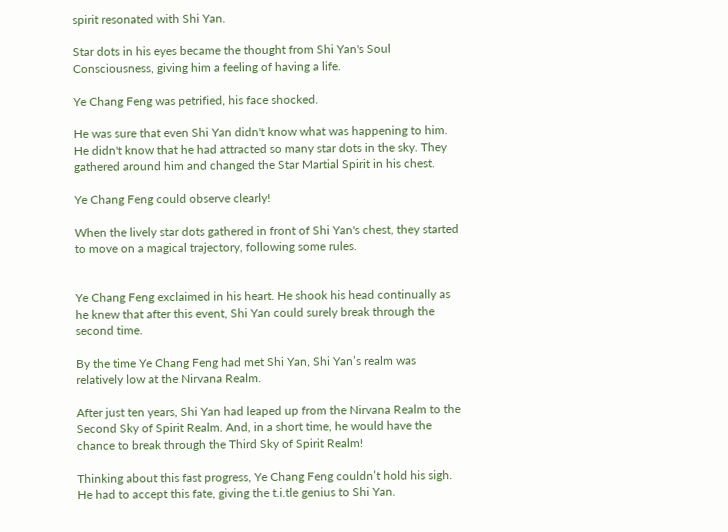spirit resonated with Shi Yan.

Star dots in his eyes became the thought from Shi Yan's Soul Consciousness, giving him a feeling of having a life.

Ye Chang Feng was petrified, his face shocked.

He was sure that even Shi Yan didn't know what was happening to him. He didn't know that he had attracted so many star dots in the sky. They gathered around him and changed the Star Martial Spirit in his chest.

Ye Chang Feng could observe clearly!

When the lively star dots gathered in front of Shi Yan's chest, they started to move on a magical trajectory, following some rules.


Ye Chang Feng exclaimed in his heart. He shook his head continually as he knew that after this event, Shi Yan could surely break through the second time.

By the time Ye Chang Feng had met Shi Yan, Shi Yan’s realm was relatively low at the Nirvana Realm.

After just ten years, Shi Yan had leaped up from the Nirvana Realm to the Second Sky of Spirit Realm. And, in a short time, he would have the chance to break through the Third Sky of Spirit Realm!

Thinking about this fast progress, Ye Chang Feng couldn’t hold his sigh. He had to accept this fate, giving the t.i.tle genius to Shi Yan.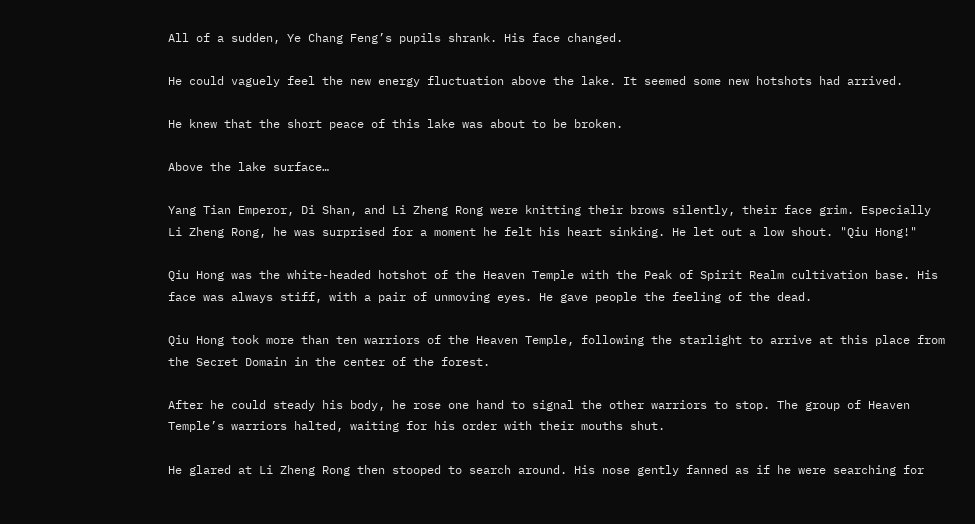All of a sudden, Ye Chang Feng’s pupils shrank. His face changed.

He could vaguely feel the new energy fluctuation above the lake. It seemed some new hotshots had arrived.

He knew that the short peace of this lake was about to be broken.

Above the lake surface…

Yang Tian Emperor, Di Shan, and Li Zheng Rong were knitting their brows silently, their face grim. Especially Li Zheng Rong, he was surprised for a moment he felt his heart sinking. He let out a low shout. "Qiu Hong!"

Qiu Hong was the white-headed hotshot of the Heaven Temple with the Peak of Spirit Realm cultivation base. His face was always stiff, with a pair of unmoving eyes. He gave people the feeling of the dead.

Qiu Hong took more than ten warriors of the Heaven Temple, following the starlight to arrive at this place from the Secret Domain in the center of the forest.

After he could steady his body, he rose one hand to signal the other warriors to stop. The group of Heaven Temple’s warriors halted, waiting for his order with their mouths shut.

He glared at Li Zheng Rong then stooped to search around. His nose gently fanned as if he were searching for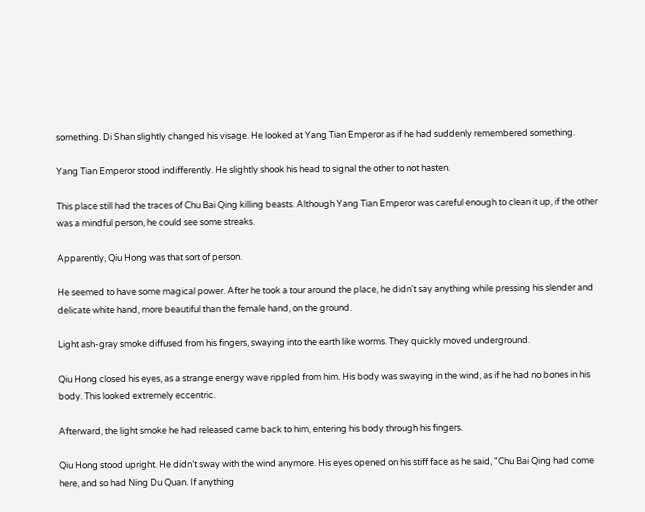something. Di Shan slightly changed his visage. He looked at Yang Tian Emperor as if he had suddenly remembered something.

Yang Tian Emperor stood indifferently. He slightly shook his head to signal the other to not hasten.

This place still had the traces of Chu Bai Qing killing beasts. Although Yang Tian Emperor was careful enough to clean it up, if the other was a mindful person, he could see some streaks.

Apparently, Qiu Hong was that sort of person.

He seemed to have some magical power. After he took a tour around the place, he didn't say anything while pressing his slender and delicate white hand, more beautiful than the female hand, on the ground.

Light ash-gray smoke diffused from his fingers, swaying into the earth like worms. They quickly moved underground.

Qiu Hong closed his eyes, as a strange energy wave rippled from him. His body was swaying in the wind, as if he had no bones in his body. This looked extremely eccentric.

Afterward, the light smoke he had released came back to him, entering his body through his fingers.

Qiu Hong stood upright. He didn’t sway with the wind anymore. His eyes opened on his stiff face as he said, "Chu Bai Qing had come here, and so had Ning Du Quan. If anything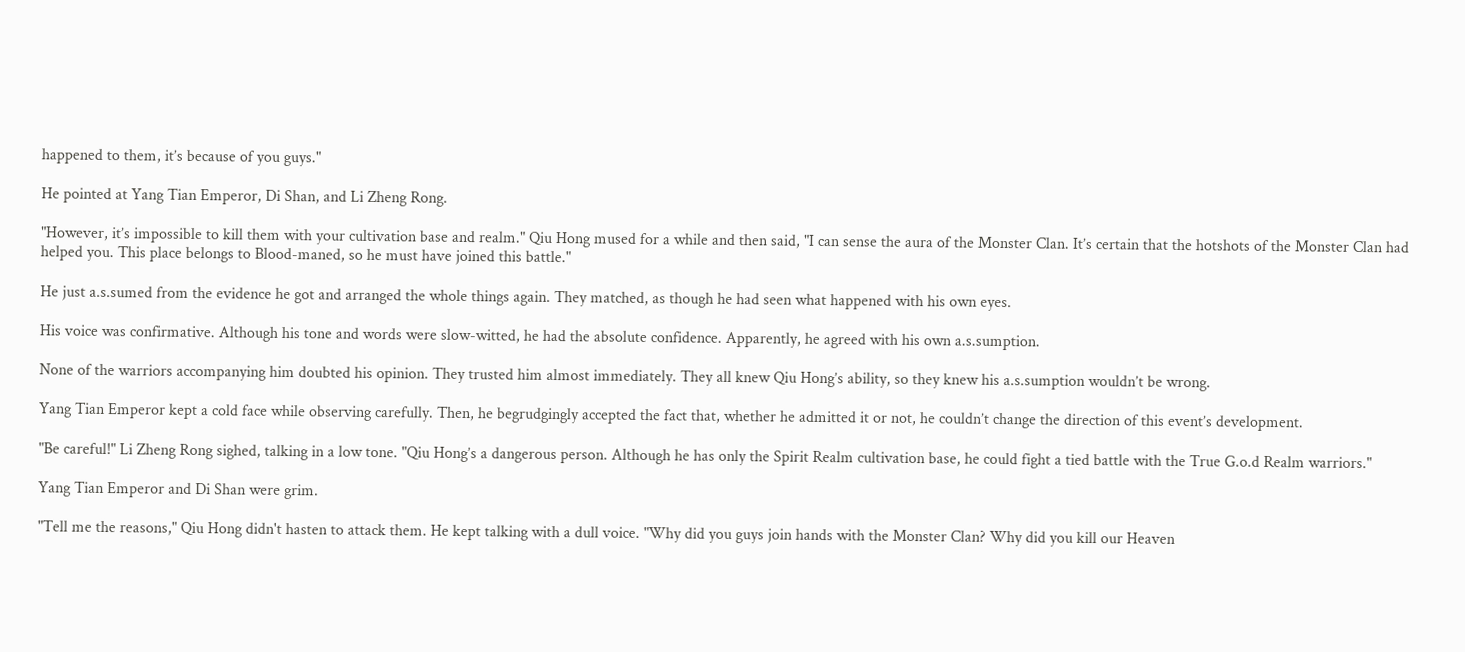happened to them, it’s because of you guys."

He pointed at Yang Tian Emperor, Di Shan, and Li Zheng Rong.

"However, it’s impossible to kill them with your cultivation base and realm." Qiu Hong mused for a while and then said, "I can sense the aura of the Monster Clan. It’s certain that the hotshots of the Monster Clan had helped you. This place belongs to Blood-maned, so he must have joined this battle."

He just a.s.sumed from the evidence he got and arranged the whole things again. They matched, as though he had seen what happened with his own eyes.

His voice was confirmative. Although his tone and words were slow-witted, he had the absolute confidence. Apparently, he agreed with his own a.s.sumption.

None of the warriors accompanying him doubted his opinion. They trusted him almost immediately. They all knew Qiu Hong’s ability, so they knew his a.s.sumption wouldn’t be wrong.

Yang Tian Emperor kept a cold face while observing carefully. Then, he begrudgingly accepted the fact that, whether he admitted it or not, he couldn’t change the direction of this event’s development.

"Be careful!" Li Zheng Rong sighed, talking in a low tone. "Qiu Hong’s a dangerous person. Although he has only the Spirit Realm cultivation base, he could fight a tied battle with the True G.o.d Realm warriors."

Yang Tian Emperor and Di Shan were grim.

"Tell me the reasons," Qiu Hong didn't hasten to attack them. He kept talking with a dull voice. "Why did you guys join hands with the Monster Clan? Why did you kill our Heaven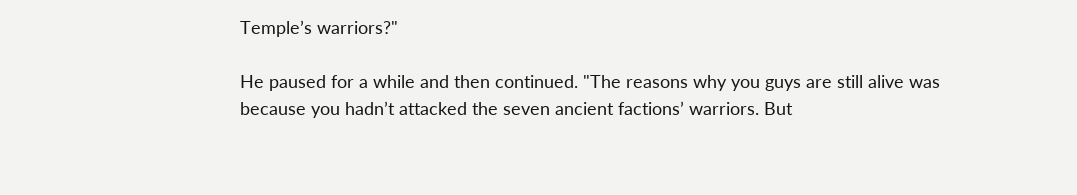Temple’s warriors?"

He paused for a while and then continued. "The reasons why you guys are still alive was because you hadn’t attacked the seven ancient factions’ warriors. But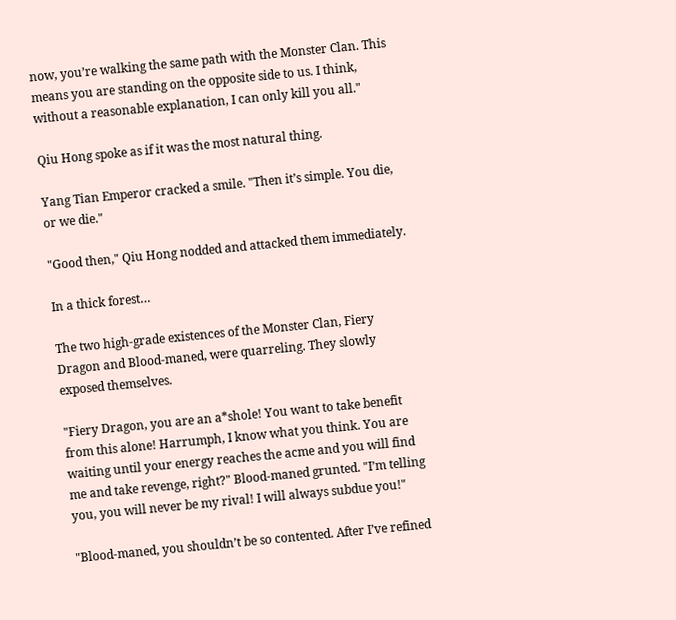now, you’re walking the same path with the Monster Clan. This means you are standing on the opposite side to us. I think, without a reasonable explanation, I can only kill you all."

Qiu Hong spoke as if it was the most natural thing.

Yang Tian Emperor cracked a smile. "Then it’s simple. You die, or we die."

"Good then," Qiu Hong nodded and attacked them immediately.

In a thick forest…

The two high-grade existences of the Monster Clan, Fiery Dragon and Blood-maned, were quarreling. They slowly exposed themselves.

"Fiery Dragon, you are an a*shole! You want to take benefit from this alone! Harrumph, I know what you think. You are waiting until your energy reaches the acme and you will find me and take revenge, right?" Blood-maned grunted. "I’m telling you, you will never be my rival! I will always subdue you!"

"Blood-maned, you shouldn’t be so contented. After I’ve refined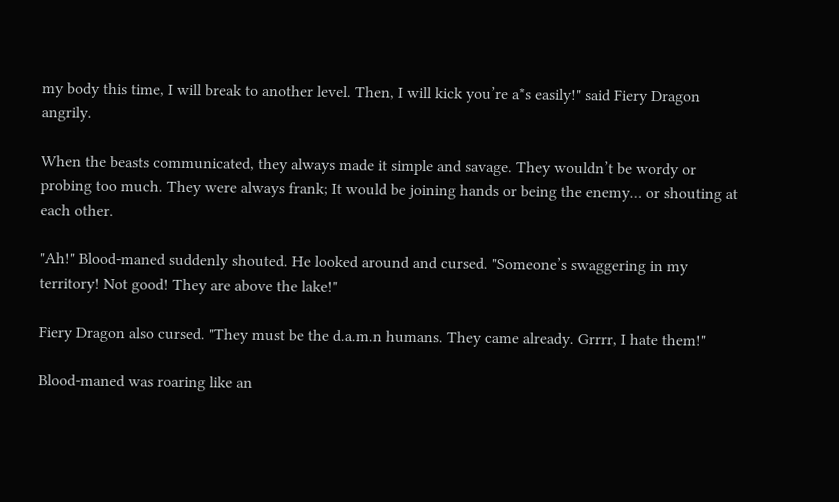my body this time, I will break to another level. Then, I will kick you’re a*s easily!" said Fiery Dragon angrily.

When the beasts communicated, they always made it simple and savage. They wouldn’t be wordy or probing too much. They were always frank; It would be joining hands or being the enemy… or shouting at each other.

"Ah!" Blood-maned suddenly shouted. He looked around and cursed. "Someone’s swaggering in my territory! Not good! They are above the lake!"

Fiery Dragon also cursed. "They must be the d.a.m.n humans. They came already. Grrrr, I hate them!"

Blood-maned was roaring like an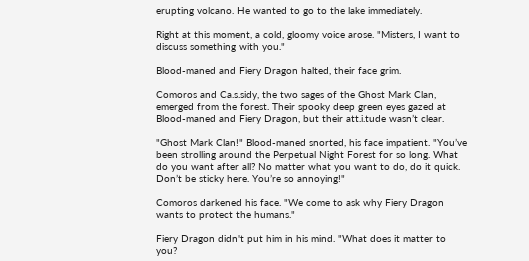erupting volcano. He wanted to go to the lake immediately.

Right at this moment, a cold, gloomy voice arose. "Misters, I want to discuss something with you."

Blood-maned and Fiery Dragon halted, their face grim.

Comoros and Ca.s.sidy, the two sages of the Ghost Mark Clan, emerged from the forest. Their spooky deep green eyes gazed at Blood-maned and Fiery Dragon, but their att.i.tude wasn’t clear.

"Ghost Mark Clan!" Blood-maned snorted, his face impatient. "You’ve been strolling around the Perpetual Night Forest for so long. What do you want after all? No matter what you want to do, do it quick. Don’t be sticky here. You’re so annoying!"

Comoros darkened his face. "We come to ask why Fiery Dragon wants to protect the humans."

Fiery Dragon didn't put him in his mind. "What does it matter to you?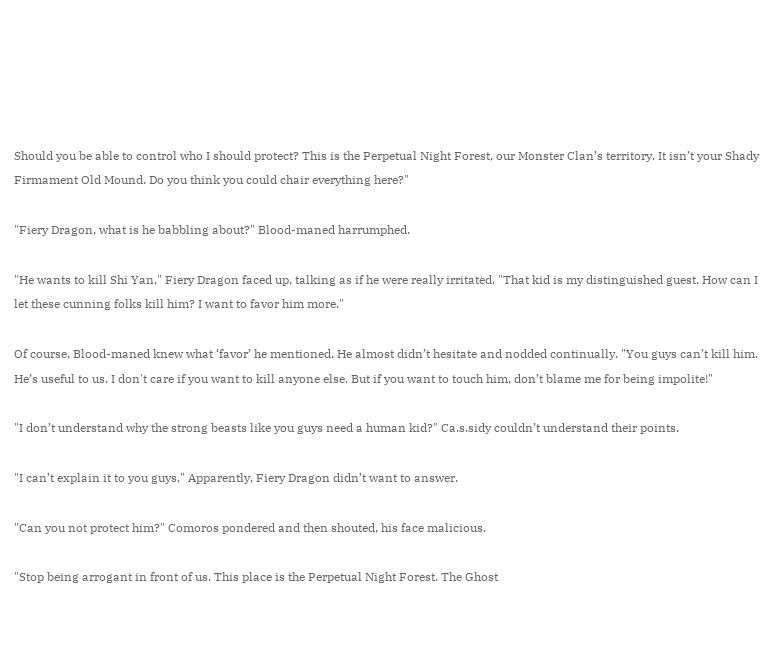Should you be able to control who I should protect? This is the Perpetual Night Forest, our Monster Clan’s territory. It isn’t your Shady Firmament Old Mound. Do you think you could chair everything here?"

"Fiery Dragon, what is he babbling about?" Blood-maned harrumphed.

"He wants to kill Shi Yan," Fiery Dragon faced up, talking as if he were really irritated. "That kid is my distinguished guest. How can I let these cunning folks kill him? I want to favor him more."

Of course, Blood-maned knew what ‘favor’ he mentioned. He almost didn’t hesitate and nodded continually. "You guys can’t kill him. He’s useful to us. I don't care if you want to kill anyone else. But if you want to touch him, don’t blame me for being impolite!"

"I don’t understand why the strong beasts like you guys need a human kid?" Ca.s.sidy couldn’t understand their points.

"I can’t explain it to you guys," Apparently, Fiery Dragon didn’t want to answer.

"Can you not protect him?" Comoros pondered and then shouted, his face malicious.

"Stop being arrogant in front of us. This place is the Perpetual Night Forest. The Ghost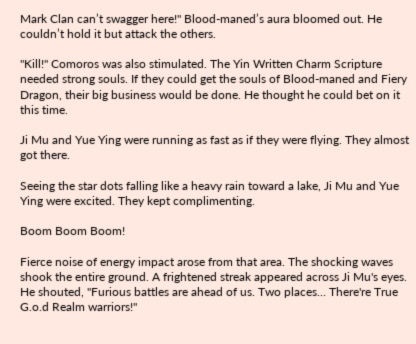Mark Clan can’t swagger here!" Blood-maned’s aura bloomed out. He couldn’t hold it but attack the others.

"Kill!" Comoros was also stimulated. The Yin Written Charm Scripture needed strong souls. If they could get the souls of Blood-maned and Fiery Dragon, their big business would be done. He thought he could bet on it this time.

Ji Mu and Yue Ying were running as fast as if they were flying. They almost got there.

Seeing the star dots falling like a heavy rain toward a lake, Ji Mu and Yue Ying were excited. They kept complimenting.

Boom Boom Boom!

Fierce noise of energy impact arose from that area. The shocking waves shook the entire ground. A frightened streak appeared across Ji Mu's eyes. He shouted, "Furious battles are ahead of us. Two places… There're True G.o.d Realm warriors!"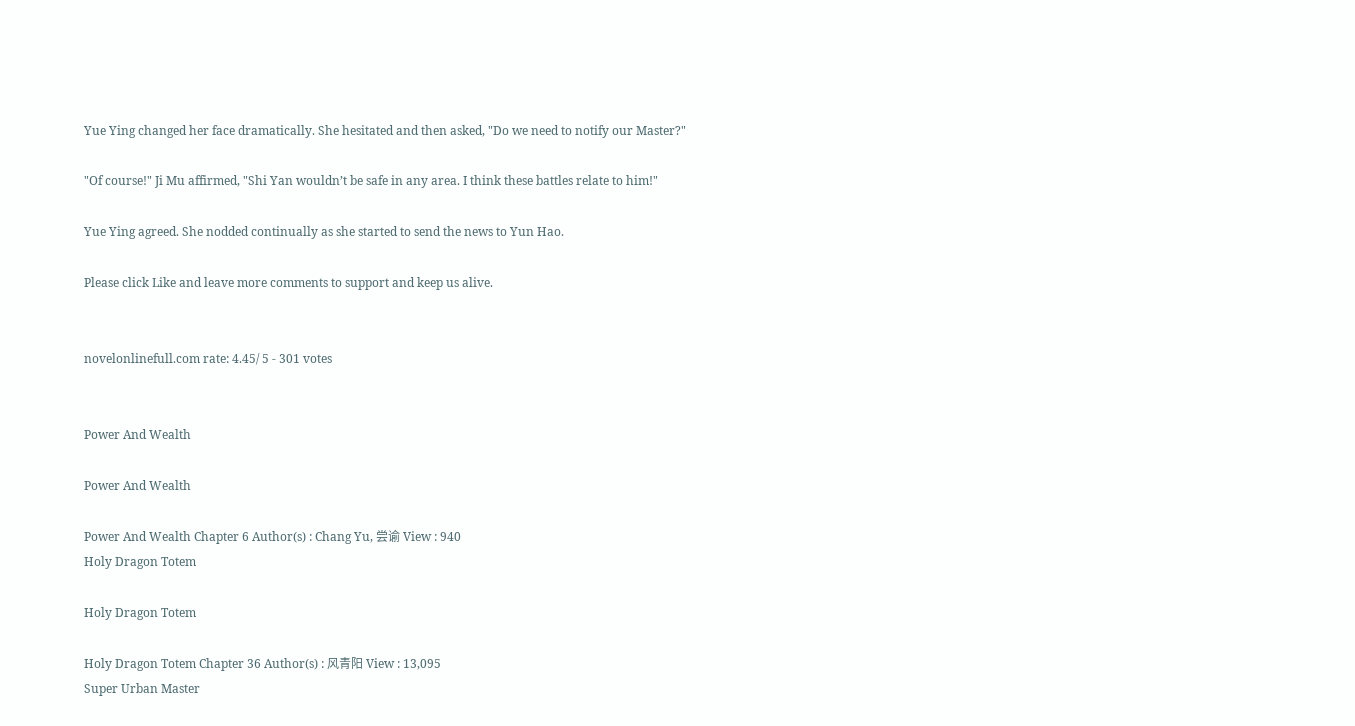Yue Ying changed her face dramatically. She hesitated and then asked, "Do we need to notify our Master?"

"Of course!" Ji Mu affirmed, "Shi Yan wouldn’t be safe in any area. I think these battles relate to him!"

Yue Ying agreed. She nodded continually as she started to send the news to Yun Hao.

Please click Like and leave more comments to support and keep us alive.


novelonlinefull.com rate: 4.45/ 5 - 301 votes


Power And Wealth

Power And Wealth

Power And Wealth Chapter 6 Author(s) : Chang Yu, 尝谕 View : 940
Holy Dragon Totem

Holy Dragon Totem

Holy Dragon Totem Chapter 36 Author(s) : 风青阳 View : 13,095
Super Urban Master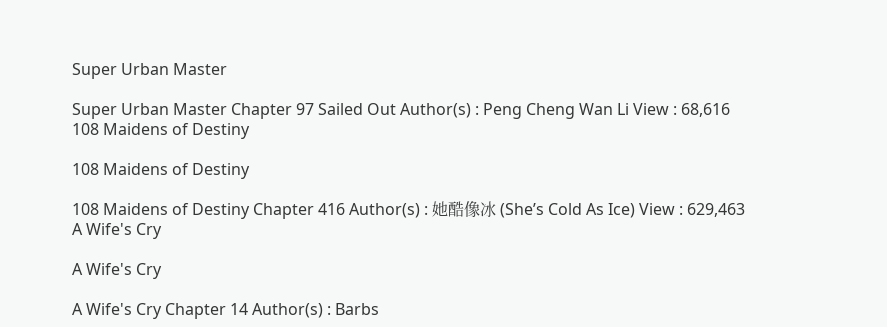Super Urban Master

Super Urban Master Chapter 97 Sailed Out Author(s) : Peng Cheng Wan Li View : 68,616
108 Maidens of Destiny

108 Maidens of Destiny

108 Maidens of Destiny Chapter 416 Author(s) : 她酷像冰 (She’s Cold As Ice) View : 629,463
A Wife's Cry

A Wife's Cry

A Wife's Cry Chapter 14 Author(s) : Barbs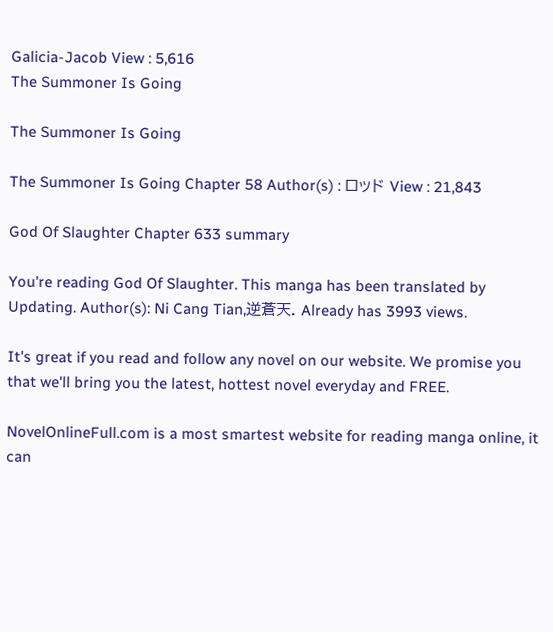Galicia-Jacob View : 5,616
The Summoner Is Going

The Summoner Is Going

The Summoner Is Going Chapter 58 Author(s) : ロッド View : 21,843

God Of Slaughter Chapter 633 summary

You're reading God Of Slaughter. This manga has been translated by Updating. Author(s): Ni Cang Tian,逆蒼天. Already has 3993 views.

It's great if you read and follow any novel on our website. We promise you that we'll bring you the latest, hottest novel everyday and FREE.

NovelOnlineFull.com is a most smartest website for reading manga online, it can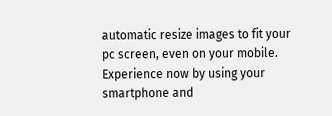automatic resize images to fit your pc screen, even on your mobile. Experience now by using your smartphone and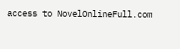access to NovelOnlineFull.com